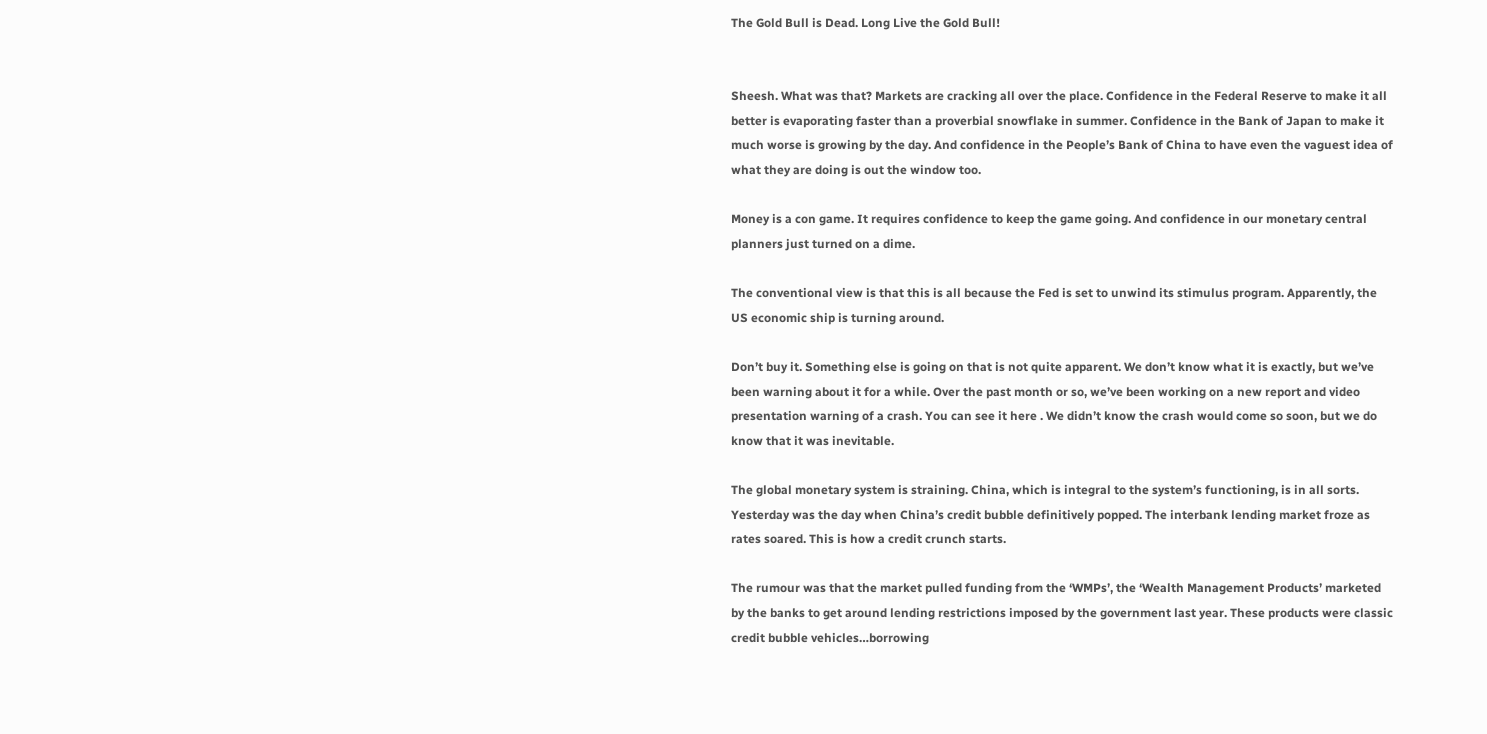The Gold Bull is Dead. Long Live the Gold Bull!


Sheesh. What was that? Markets are cracking all over the place. Confidence in the Federal Reserve to make it all better is evaporating faster than a proverbial snowflake in summer. Confidence in the Bank of Japan to make it much worse is growing by the day. And confidence in the People’s Bank of China to have even the vaguest idea of what they are doing is out the window too.

Money is a con game. It requires confidence to keep the game going. And confidence in our monetary central planners just turned on a dime.

The conventional view is that this is all because the Fed is set to unwind its stimulus program. Apparently, the US economic ship is turning around.

Don’t buy it. Something else is going on that is not quite apparent. We don’t know what it is exactly, but we’ve been warning about it for a while. Over the past month or so, we’ve been working on a new report and video presentation warning of a crash. You can see it here . We didn’t know the crash would come so soon, but we do know that it was inevitable.

The global monetary system is straining. China, which is integral to the system’s functioning, is in all sorts. Yesterday was the day when China’s credit bubble definitively popped. The interbank lending market froze as rates soared. This is how a credit crunch starts.

The rumour was that the market pulled funding from the ‘WMPs’, the ‘Wealth Management Products’ marketed by the banks to get around lending restrictions imposed by the government last year. These products were classic credit bubble vehicles…borrowing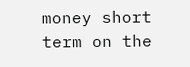money short term on the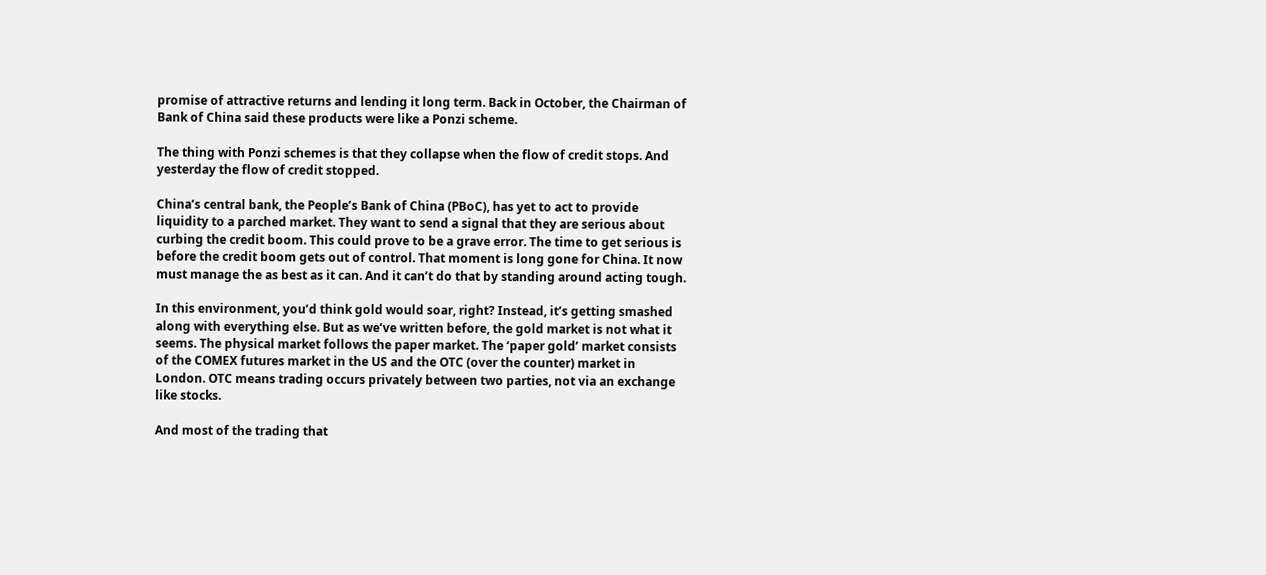promise of attractive returns and lending it long term. Back in October, the Chairman of Bank of China said these products were like a Ponzi scheme.

The thing with Ponzi schemes is that they collapse when the flow of credit stops. And yesterday the flow of credit stopped.

China’s central bank, the People’s Bank of China (PBoC), has yet to act to provide liquidity to a parched market. They want to send a signal that they are serious about curbing the credit boom. This could prove to be a grave error. The time to get serious is before the credit boom gets out of control. That moment is long gone for China. It now must manage the as best as it can. And it can’t do that by standing around acting tough.

In this environment, you’d think gold would soar, right? Instead, it’s getting smashed along with everything else. But as we’ve written before, the gold market is not what it seems. The physical market follows the paper market. The ‘paper gold’ market consists of the COMEX futures market in the US and the OTC (over the counter) market in London. OTC means trading occurs privately between two parties, not via an exchange like stocks.

And most of the trading that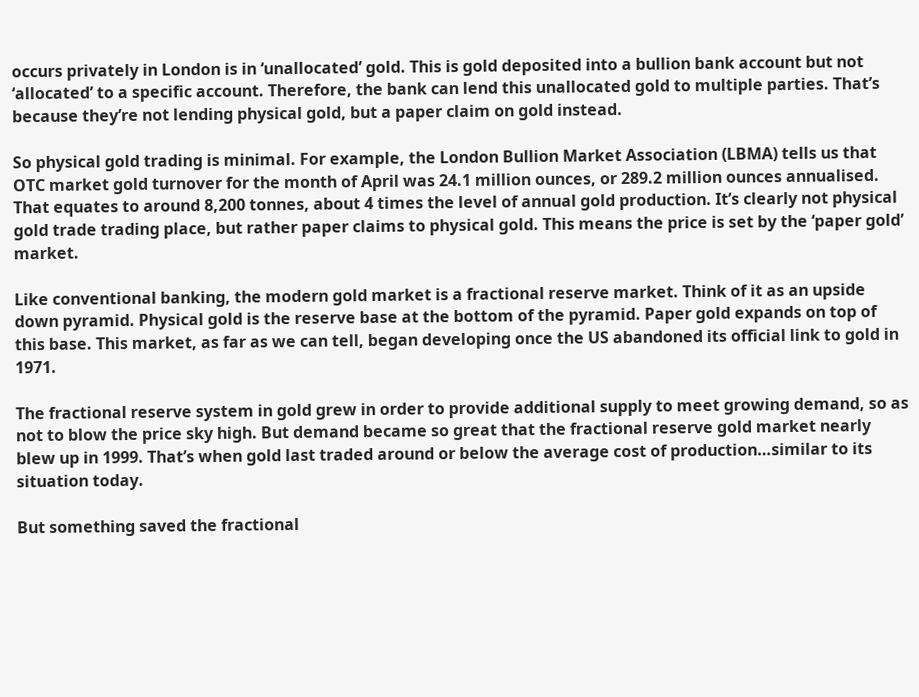occurs privately in London is in ‘unallocated’ gold. This is gold deposited into a bullion bank account but not ‘allocated’ to a specific account. Therefore, the bank can lend this unallocated gold to multiple parties. That’s because they’re not lending physical gold, but a paper claim on gold instead.

So physical gold trading is minimal. For example, the London Bullion Market Association (LBMA) tells us that OTC market gold turnover for the month of April was 24.1 million ounces, or 289.2 million ounces annualised. That equates to around 8,200 tonnes, about 4 times the level of annual gold production. It’s clearly not physical gold trade trading place, but rather paper claims to physical gold. This means the price is set by the ‘paper gold’ market.

Like conventional banking, the modern gold market is a fractional reserve market. Think of it as an upside down pyramid. Physical gold is the reserve base at the bottom of the pyramid. Paper gold expands on top of this base. This market, as far as we can tell, began developing once the US abandoned its official link to gold in 1971.

The fractional reserve system in gold grew in order to provide additional supply to meet growing demand, so as not to blow the price sky high. But demand became so great that the fractional reserve gold market nearly blew up in 1999. That’s when gold last traded around or below the average cost of production…similar to its situation today.

But something saved the fractional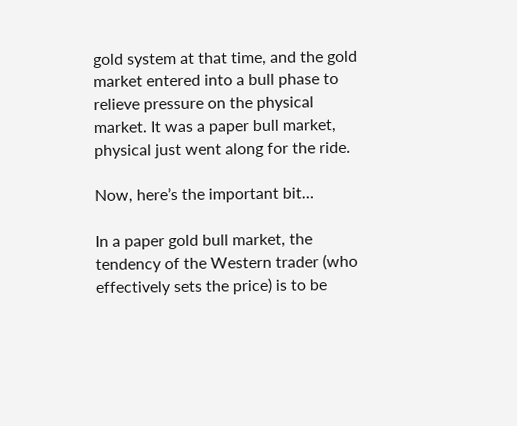gold system at that time, and the gold market entered into a bull phase to relieve pressure on the physical market. It was a paper bull market, physical just went along for the ride.

Now, here’s the important bit…

In a paper gold bull market, the tendency of the Western trader (who effectively sets the price) is to be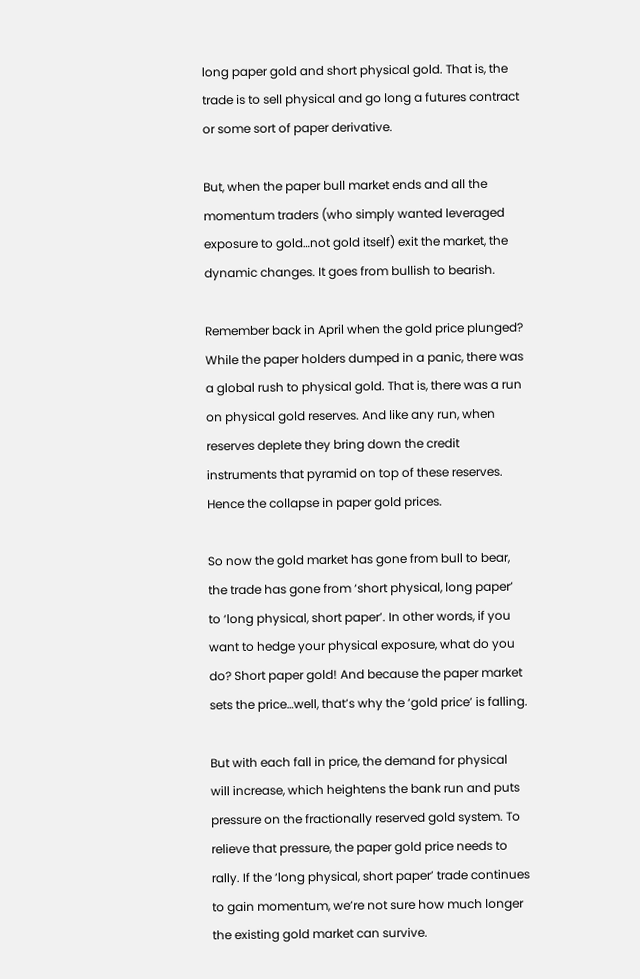long paper gold and short physical gold. That is, the trade is to sell physical and go long a futures contract or some sort of paper derivative.

But, when the paper bull market ends and all the momentum traders (who simply wanted leveraged exposure to gold…not gold itself) exit the market, the dynamic changes. It goes from bullish to bearish.

Remember back in April when the gold price plunged? While the paper holders dumped in a panic, there was a global rush to physical gold. That is, there was a run on physical gold reserves. And like any run, when reserves deplete they bring down the credit instruments that pyramid on top of these reserves. Hence the collapse in paper gold prices.

So now the gold market has gone from bull to bear, the trade has gone from ‘short physical, long paper’ to ‘long physical, short paper’. In other words, if you want to hedge your physical exposure, what do you do? Short paper gold! And because the paper market sets the price…well, that’s why the ‘gold price’ is falling.

But with each fall in price, the demand for physical will increase, which heightens the bank run and puts pressure on the fractionally reserved gold system. To relieve that pressure, the paper gold price needs to rally. If the ‘long physical, short paper’ trade continues to gain momentum, we’re not sure how much longer the existing gold market can survive.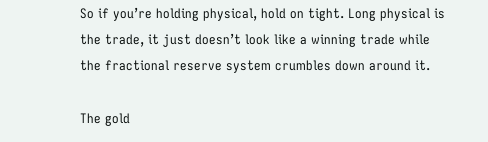So if you’re holding physical, hold on tight. Long physical is the trade, it just doesn’t look like a winning trade while the fractional reserve system crumbles down around it.

The gold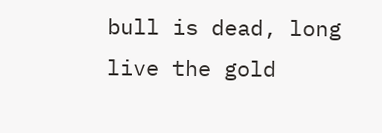bull is dead, long live the gold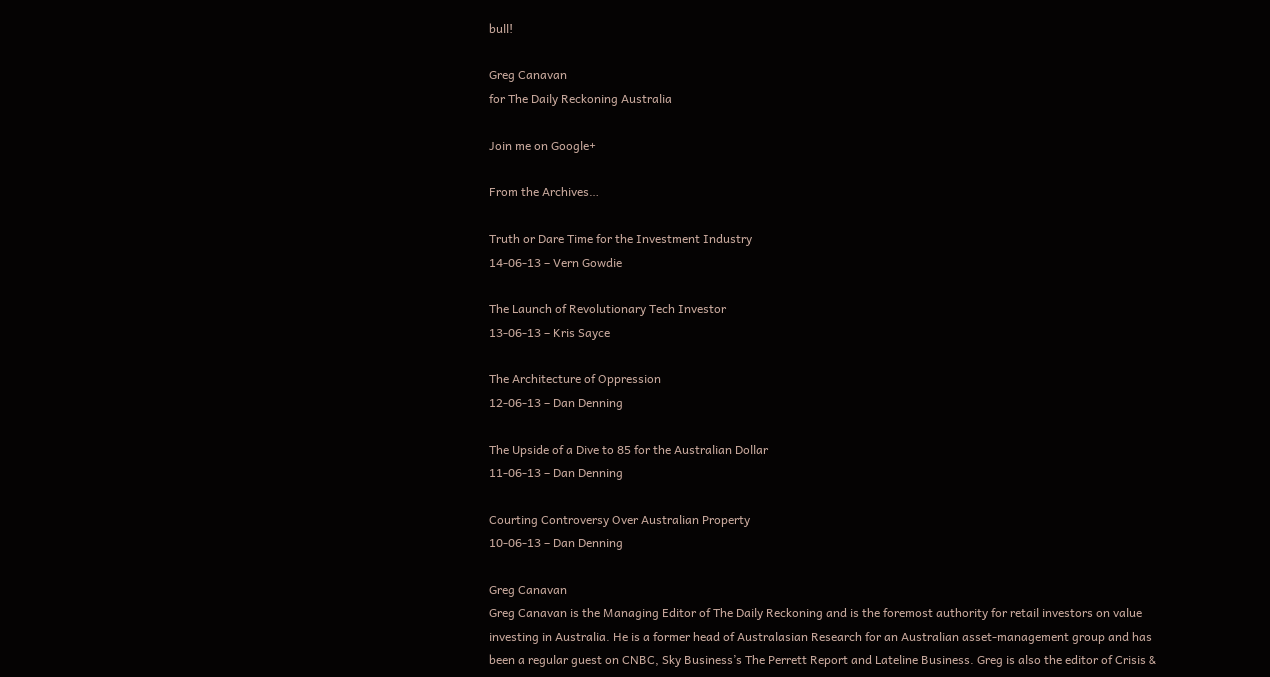bull!

Greg Canavan
for The Daily Reckoning Australia

Join me on Google+

From the Archives…

Truth or Dare Time for the Investment Industry
14-06-13 – Vern Gowdie

The Launch of Revolutionary Tech Investor
13-06-13 – Kris Sayce

The Architecture of Oppression
12-06-13 – Dan Denning

The Upside of a Dive to 85 for the Australian Dollar
11-06-13 – Dan Denning

Courting Controversy Over Australian Property
10-06-13 – Dan Denning

Greg Canavan
Greg Canavan is the Managing Editor of The Daily Reckoning and is the foremost authority for retail investors on value investing in Australia. He is a former head of Australasian Research for an Australian asset-management group and has been a regular guest on CNBC, Sky Business’s The Perrett Report and Lateline Business. Greg is also the editor of Crisis &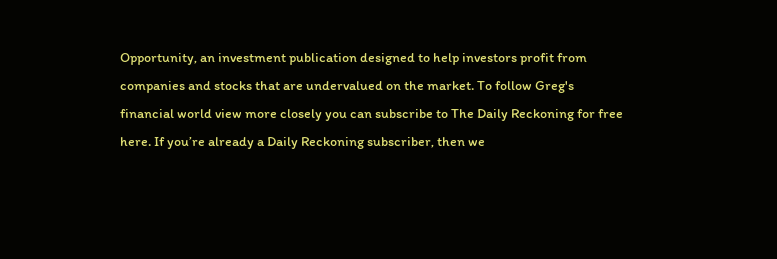Opportunity, an investment publication designed to help investors profit from companies and stocks that are undervalued on the market. To follow Greg's financial world view more closely you can subscribe to The Daily Reckoning for free here. If you’re already a Daily Reckoning subscriber, then we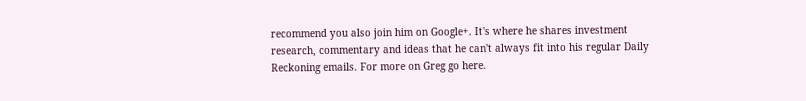recommend you also join him on Google+. It's where he shares investment research, commentary and ideas that he can't always fit into his regular Daily Reckoning emails. For more on Greg go here.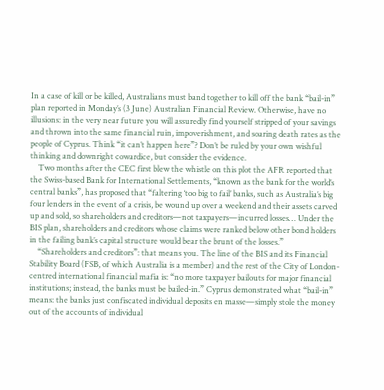In a case of kill or be killed, Australians must band together to kill off the bank “bail-in” plan reported in Monday’s (3 June) Australian Financial Review. Otherwise, have no illusions: in the very near future you will assuredly find yourself stripped of your savings and thrown into the same financial ruin, impoverishment, and soaring death rates as the people of Cyprus. Think “it can’t happen here”? Don’t be ruled by your own wishful thinking and downright cowardice, but consider the evidence.
    Two months after the CEC first blew the whistle on this plot the AFR reported that the Swiss-based Bank for International Settlements, “known as the bank for the world’s central banks”, has proposed that “faltering ‘too big to fail’ banks, such as Australia’s big four lenders in the event of a crisis, be wound up over a weekend and their assets carved up and sold, so shareholders and creditors—not taxpayers—incurred losses… Under the BIS plan, shareholders and creditors whose claims were ranked below other bond holders in the failing bank’s capital structure would bear the brunt of the losses.”
    “Shareholders and creditors”: that means you. The line of the BIS and its Financial Stability Board (FSB, of which Australia is a member) and the rest of the City of London-centred international financial mafia is: “no more taxpayer bailouts for major financial institutions; instead, the banks must be bailed-in.” Cyprus demonstrated what “bail-in” means: the banks just confiscated individual deposits en masse—simply stole the money out of the accounts of individual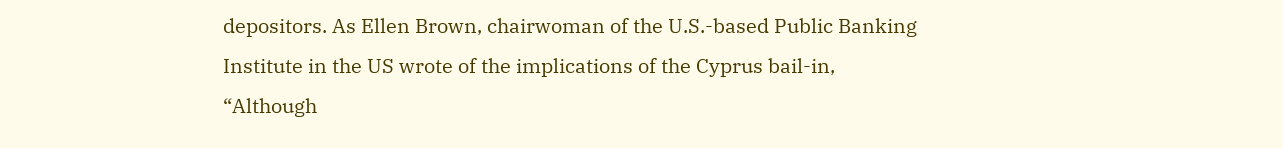depositors. As Ellen Brown, chairwoman of the U.S.-based Public Banking Institute in the US wrote of the implications of the Cyprus bail-in, “Although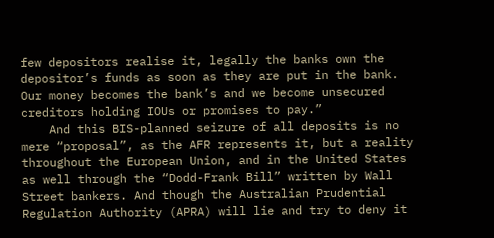few depositors realise it, legally the banks own the depositor’s funds as soon as they are put in the bank. Our money becomes the bank’s and we become unsecured creditors holding IOUs or promises to pay.”
    And this BIS-planned seizure of all deposits is no mere “proposal”, as the AFR represents it, but a reality throughout the European Union, and in the United States as well through the “Dodd-Frank Bill” written by Wall Street bankers. And though the Australian Prudential Regulation Authority (APRA) will lie and try to deny it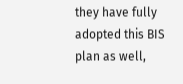they have fully adopted this BIS plan as well,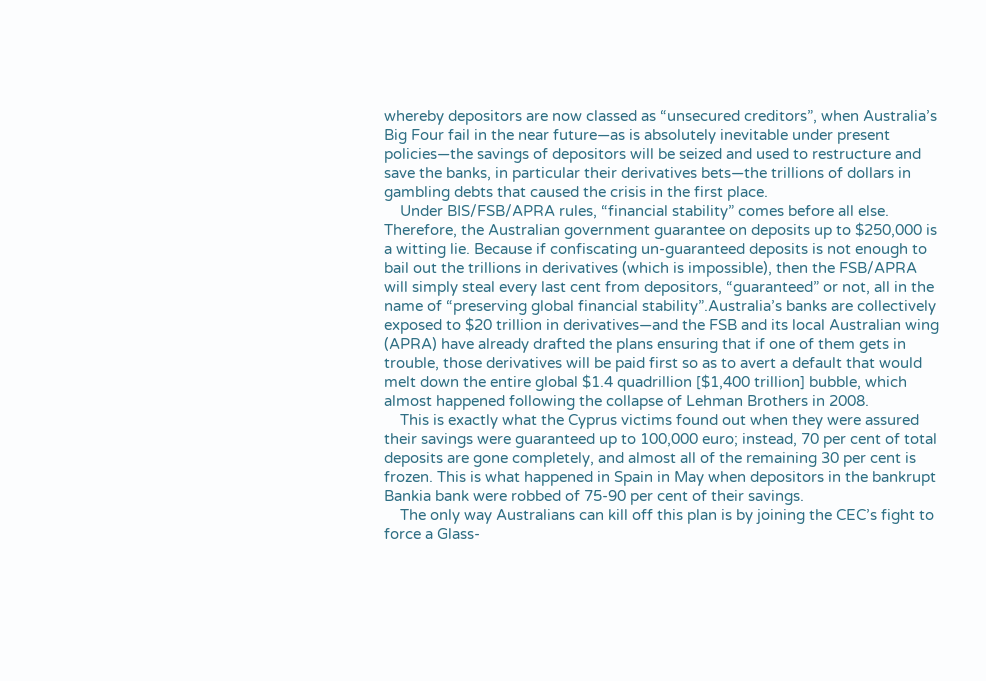whereby depositors are now classed as “unsecured creditors”, when Australia’s Big Four fail in the near future—as is absolutely inevitable under present policies—the savings of depositors will be seized and used to restructure and save the banks, in particular their derivatives bets—the trillions of dollars in gambling debts that caused the crisis in the first place.
    Under BIS/FSB/APRA rules, “financial stability” comes before all else. Therefore, the Australian government guarantee on deposits up to $250,000 is a witting lie. Because if confiscating un-guaranteed deposits is not enough to bail out the trillions in derivatives (which is impossible), then the FSB/APRA will simply steal every last cent from depositors, “guaranteed” or not, all in the name of “preserving global financial stability”.Australia’s banks are collectively exposed to $20 trillion in derivatives—and the FSB and its local Australian wing (APRA) have already drafted the plans ensuring that if one of them gets in trouble, those derivatives will be paid first so as to avert a default that would melt down the entire global $1.4 quadrillion [$1,400 trillion] bubble, which almost happened following the collapse of Lehman Brothers in 2008.
    This is exactly what the Cyprus victims found out when they were assured their savings were guaranteed up to 100,000 euro; instead, 70 per cent of total deposits are gone completely, and almost all of the remaining 30 per cent is frozen. This is what happened in Spain in May when depositors in the bankrupt Bankia bank were robbed of 75-90 per cent of their savings.
    The only way Australians can kill off this plan is by joining the CEC’s fight to force a Glass-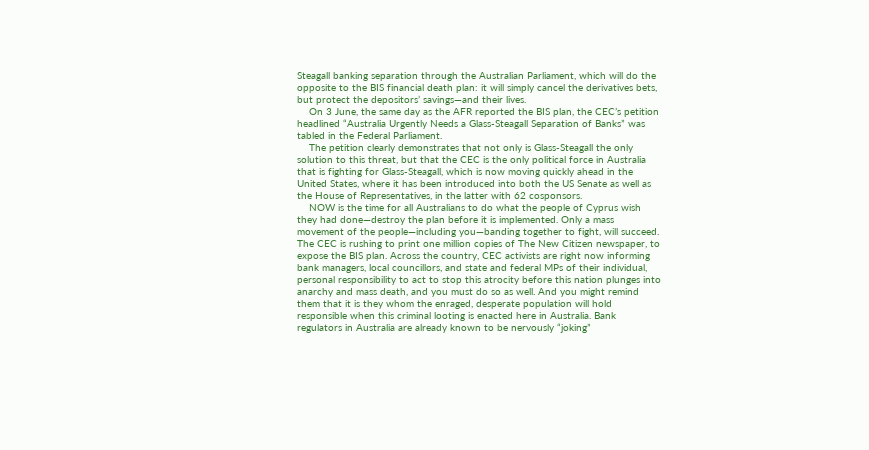Steagall banking separation through the Australian Parliament, which will do the opposite to the BIS financial death plan: it will simply cancel the derivatives bets, but protect the depositors’ savings—and their lives.
    On 3 June, the same day as the AFR reported the BIS plan, the CEC’s petition headlined “Australia Urgently Needs a Glass-Steagall Separation of Banks” was tabled in the Federal Parliament.
    The petition clearly demonstrates that not only is Glass-Steagall the only solution to this threat, but that the CEC is the only political force in Australia that is fighting for Glass-Steagall, which is now moving quickly ahead in the United States, where it has been introduced into both the US Senate as well as the House of Representatives, in the latter with 62 cosponsors.
    NOW is the time for all Australians to do what the people of Cyprus wish they had done—destroy the plan before it is implemented. Only a mass movement of the people—including you—banding together to fight, will succeed. The CEC is rushing to print one million copies of The New Citizen newspaper, to expose the BIS plan. Across the country, CEC activists are right now informing bank managers, local councillors, and state and federal MPs of their individual, personal responsibility to act to stop this atrocity before this nation plunges into anarchy and mass death, and you must do so as well. And you might remind them that it is they whom the enraged, desperate population will hold responsible when this criminal looting is enacted here in Australia. Bank regulators in Australia are already known to be nervously “joking”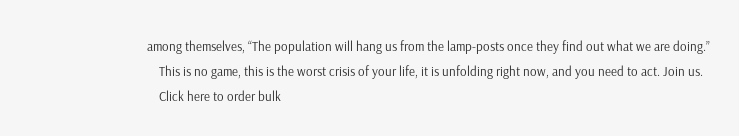among themselves, “The population will hang us from the lamp-posts once they find out what we are doing.”
    This is no game, this is the worst crisis of your life, it is unfolding right now, and you need to act. Join us.
    Click here to order bulk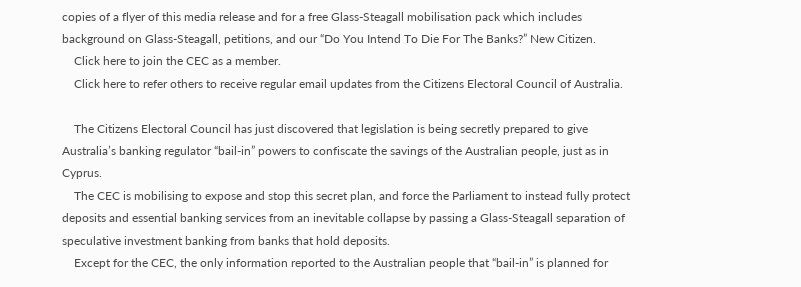copies of a flyer of this media release and for a free Glass-Steagall mobilisation pack which includes background on Glass-Steagall, petitions, and our “Do You Intend To Die For The Banks?” New Citizen.
    Click here to join the CEC as a member.
    Click here to refer others to receive regular email updates from the Citizens Electoral Council of Australia.

    The Citizens Electoral Council has just discovered that legislation is being secretly prepared to give Australia’s banking regulator “bail-in” powers to confiscate the savings of the Australian people, just as in Cyprus.
    The CEC is mobilising to expose and stop this secret plan, and force the Parliament to instead fully protect deposits and essential banking services from an inevitable collapse by passing a Glass-Steagall separation of speculative investment banking from banks that hold deposits.
    Except for the CEC, the only information reported to the Australian people that “bail-in” is planned for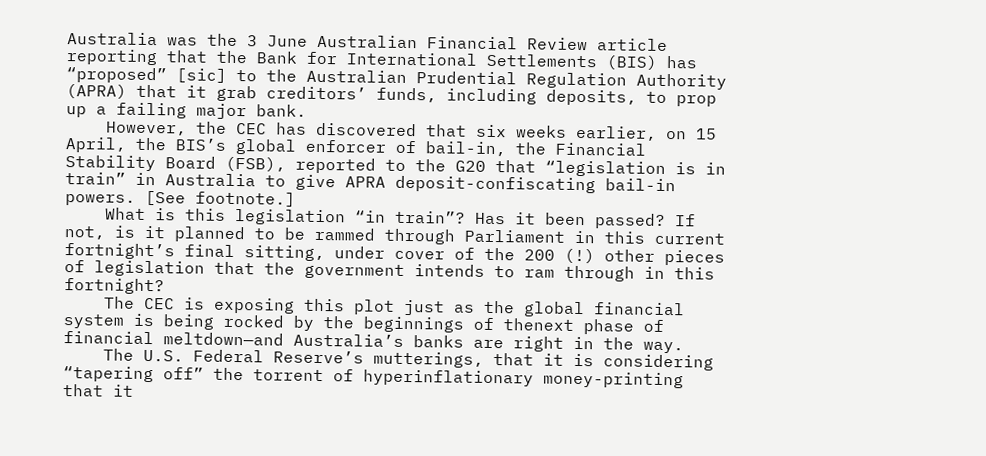Australia was the 3 June Australian Financial Review article reporting that the Bank for International Settlements (BIS) has “proposed” [sic] to the Australian Prudential Regulation Authority (APRA) that it grab creditors’ funds, including deposits, to prop up a failing major bank.
    However, the CEC has discovered that six weeks earlier, on 15 April, the BIS’s global enforcer of bail-in, the Financial Stability Board (FSB), reported to the G20 that “legislation is in train” in Australia to give APRA deposit-confiscating bail-in powers. [See footnote.]
    What is this legislation “in train”? Has it been passed? If not, is it planned to be rammed through Parliament in this current fortnight’s final sitting, under cover of the 200 (!) other pieces of legislation that the government intends to ram through in this fortnight?
    The CEC is exposing this plot just as the global financial system is being rocked by the beginnings of thenext phase of financial meltdown—and Australia’s banks are right in the way.
    The U.S. Federal Reserve’s mutterings, that it is considering “tapering off” the torrent of hyperinflationary money-printing that it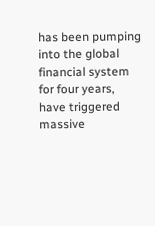has been pumping into the global financial system for four years, have triggered massive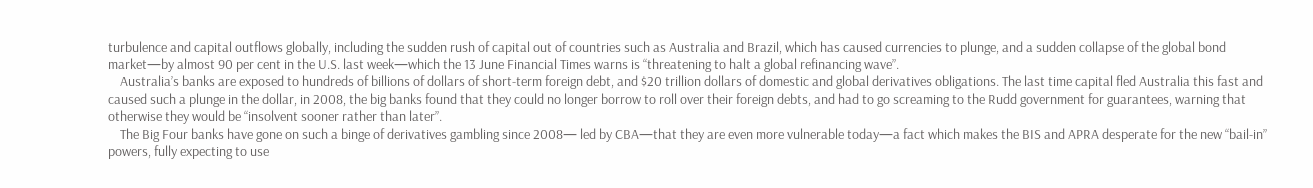turbulence and capital outflows globally, including the sudden rush of capital out of countries such as Australia and Brazil, which has caused currencies to plunge, and a sudden collapse of the global bond market—by almost 90 per cent in the U.S. last week—which the 13 June Financial Times warns is “threatening to halt a global refinancing wave”.
    Australia’s banks are exposed to hundreds of billions of dollars of short-term foreign debt, and $20 trillion dollars of domestic and global derivatives obligations. The last time capital fled Australia this fast and caused such a plunge in the dollar, in 2008, the big banks found that they could no longer borrow to roll over their foreign debts, and had to go screaming to the Rudd government for guarantees, warning that otherwise they would be “insolvent sooner rather than later”.
    The Big Four banks have gone on such a binge of derivatives gambling since 2008— led by CBA—that they are even more vulnerable today—a fact which makes the BIS and APRA desperate for the new “bail-in” powers, fully expecting to use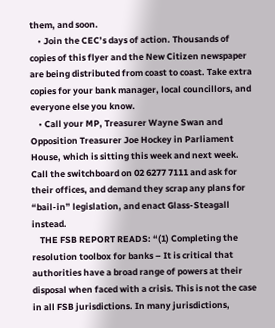them, and soon.
    • Join the CEC’s days of action. Thousands of copies of this flyer and the New Citizen newspaper are being distributed from coast to coast. Take extra copies for your bank manager, local councillors, and everyone else you know.
    • Call your MP, Treasurer Wayne Swan and Opposition Treasurer Joe Hockey in Parliament House, which is sitting this week and next week. Call the switchboard on 02 6277 7111 and ask for their offices, and demand they scrap any plans for “bail-in” legislation, and enact Glass-Steagall instead.
    THE FSB REPORT READS: “(1) Completing the resolution toolbox for banks – It is critical that authorities have a broad range of powers at their disposal when faced with a crisis. This is not the case in all FSB jurisdictions. In many jurisdictions,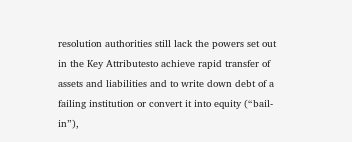resolution authorities still lack the powers set out in the Key Attributesto achieve rapid transfer of assets and liabilities and to write down debt of a failing institution or convert it into equity (“bail-in”),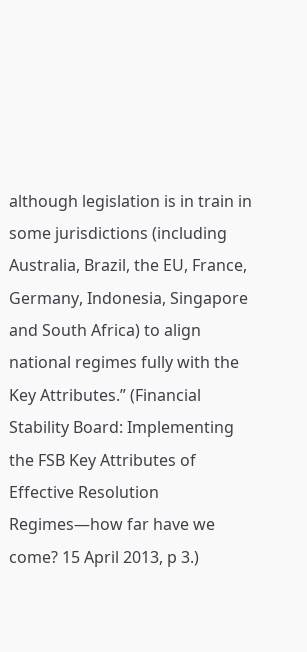although legislation is in train in some jurisdictions (including Australia, Brazil, the EU, France, Germany, Indonesia, Singapore and South Africa) to align national regimes fully with the Key Attributes.” (Financial Stability Board: Implementing the FSB Key Attributes of Effective Resolution Regimes—how far have we come? 15 April 2013, p 3.)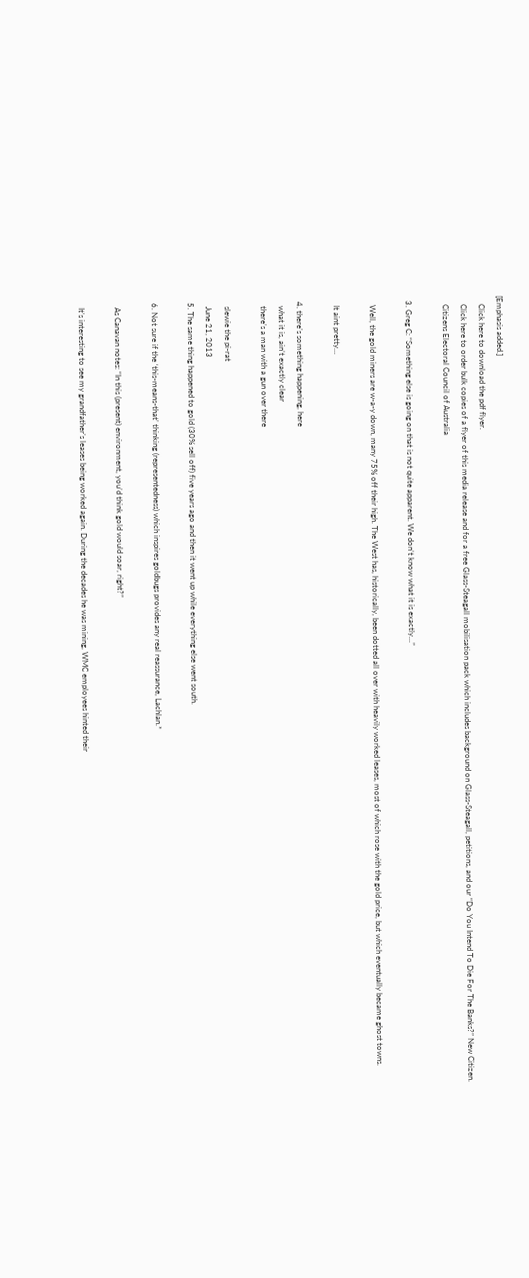[Emphasis added.]
    Click here to download the pdf flyer.
    Click here to order bulk copies of a flyer of this media release and for a free Glass-Steagall mobilisation pack which includes background on Glass-Steagall, petitions, and our “Do You Intend To Die For The Banks?” New Citizen.
    Citizens Electoral Council of Australia

  3. Greg C: “Something else is going on that is not quite apparent. We don’t know what it is exactly…”

    Well, the gold miners are w-a-y down, many 75% off their high. The West has, historically, been dotted all over with heavily worked leases, most of which rose with the gold price, but which eventually became ghost towns.

    It aint pretty…

  4. there’s something happening, here
    what it is, ain’t exactly clear
    there’s a man with a gun over there

    slewie the pi-rat
    June 21, 2013
  5. The same thing happened to gold (30% sell off) five years ago and then it went up while everything else went south.

  6. Not sure if the ‘this-means-that’ thinking (representedness) which inspires goldbugs provides any real reassurance, Lachlan.*

    As Canavan notes: “In this (present) environment, you’d think gold would soar, right?”

    It’s interesting to see my grandfather’s leases being worked again. During the decades he was mining, WMC employees hinted their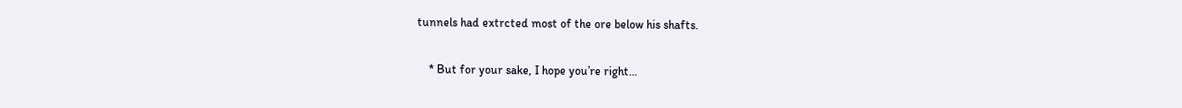tunnels had extrcted most of the ore below his shafts.

    * But for your sake, I hope you’re right…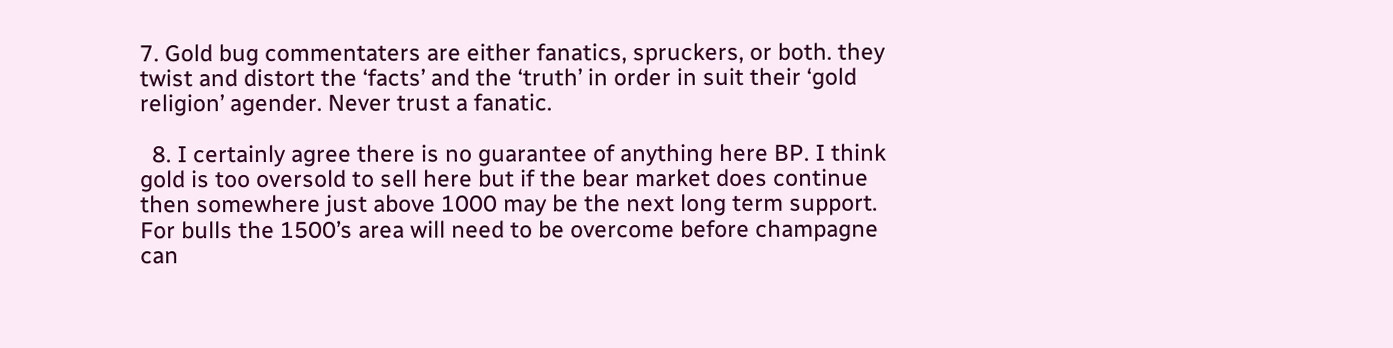7. Gold bug commentaters are either fanatics, spruckers, or both. they twist and distort the ‘facts’ and the ‘truth’ in order in suit their ‘gold religion’ agender. Never trust a fanatic.

  8. I certainly agree there is no guarantee of anything here BP. I think gold is too oversold to sell here but if the bear market does continue then somewhere just above 1000 may be the next long term support. For bulls the 1500’s area will need to be overcome before champagne can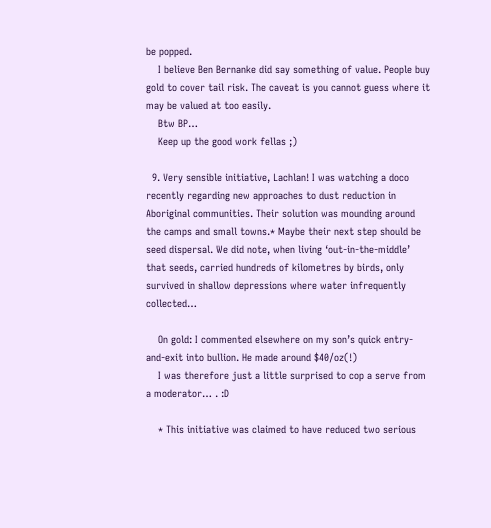be popped.
    I believe Ben Bernanke did say something of value. People buy gold to cover tail risk. The caveat is you cannot guess where it may be valued at too easily.
    Btw BP…
    Keep up the good work fellas ;)

  9. Very sensible initiative, Lachlan! I was watching a doco recently regarding new approaches to dust reduction in Aboriginal communities. Their solution was mounding around the camps and small towns.* Maybe their next step should be seed dispersal. We did note, when living ‘out-in-the-middle’ that seeds, carried hundreds of kilometres by birds, only survived in shallow depressions where water infrequently collected…

    On gold: I commented elsewhere on my son’s quick entry-and-exit into bullion. He made around $40/oz(!)
    I was therefore just a little surprised to cop a serve from a moderator… . :D

    * This initiative was claimed to have reduced two serious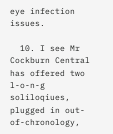eye infection issues.

  10. I see Mr Cockburn Central has offered two l-o-n-g soliloqiues, plugged in out-of-chronology,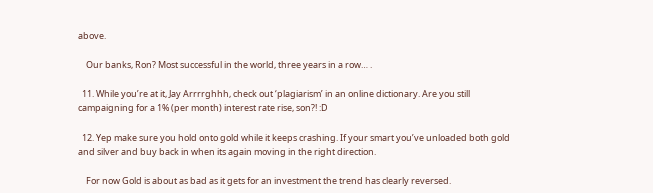above.

    Our banks, Ron? Most successful in the world, three years in a row… .

  11. While you’re at it, Jay Arrrrghhh, check out ‘plagiarism’ in an online dictionary. Are you still campaigning for a 1% (per month) interest rate rise, son?! :D

  12. Yep make sure you hold onto gold while it keeps crashing. If your smart you’ve unloaded both gold and silver and buy back in when its again moving in the right direction.

    For now Gold is about as bad as it gets for an investment the trend has clearly reversed.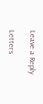Leave a Reply

Letters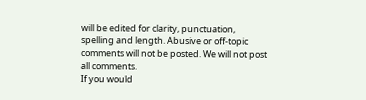will be edited for clarity, punctuation, spelling and length. Abusive or off-topic comments will not be posted. We will not post all comments.
If you would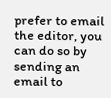prefer to email the editor, you can do so by sending an email to